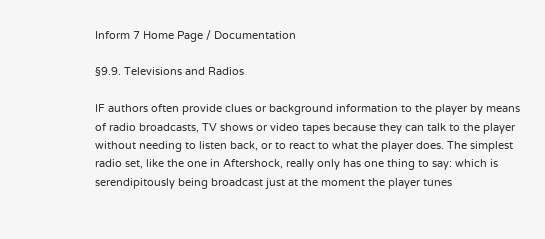Inform 7 Home Page / Documentation

§9.9. Televisions and Radios

IF authors often provide clues or background information to the player by means of radio broadcasts, TV shows or video tapes because they can talk to the player without needing to listen back, or to react to what the player does. The simplest radio set, like the one in Aftershock, really only has one thing to say: which is serendipitously being broadcast just at the moment the player tunes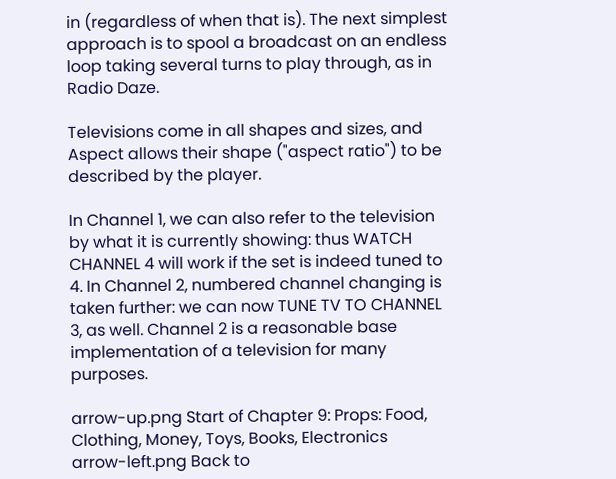in (regardless of when that is). The next simplest approach is to spool a broadcast on an endless loop taking several turns to play through, as in Radio Daze.

Televisions come in all shapes and sizes, and Aspect allows their shape ("aspect ratio") to be described by the player.

In Channel 1, we can also refer to the television by what it is currently showing: thus WATCH CHANNEL 4 will work if the set is indeed tuned to 4. In Channel 2, numbered channel changing is taken further: we can now TUNE TV TO CHANNEL 3, as well. Channel 2 is a reasonable base implementation of a television for many purposes.

arrow-up.png Start of Chapter 9: Props: Food, Clothing, Money, Toys, Books, Electronics
arrow-left.png Back to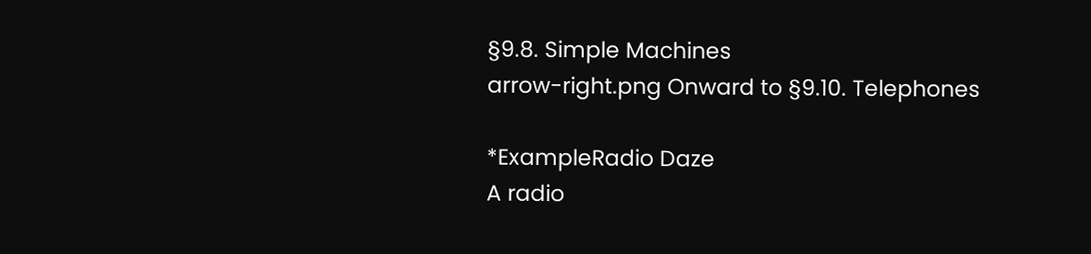§9.8. Simple Machines
arrow-right.png Onward to §9.10. Telephones

*ExampleRadio Daze
A radio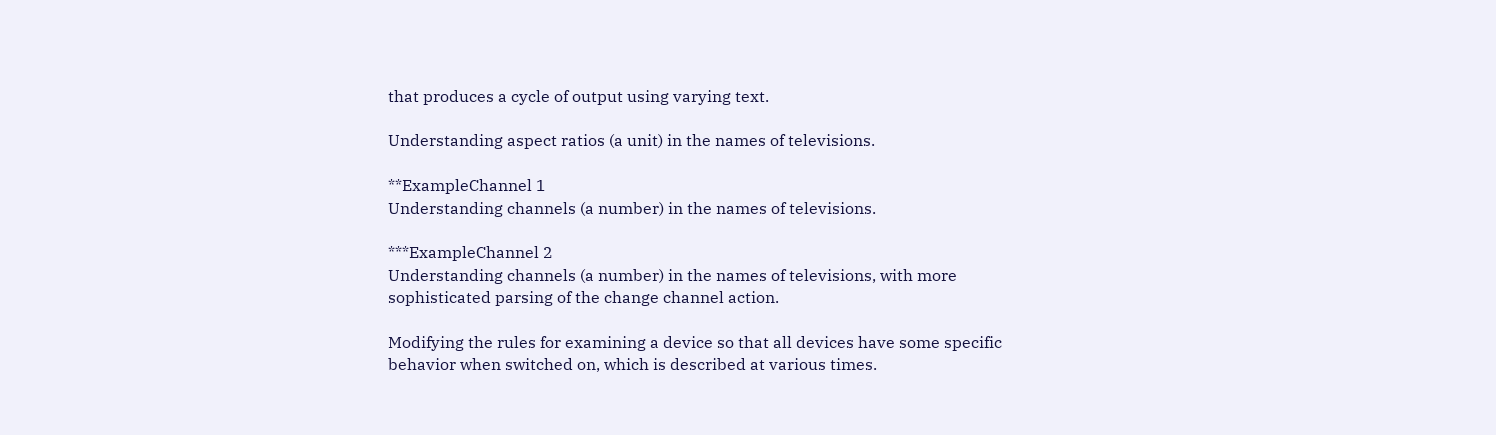that produces a cycle of output using varying text.

Understanding aspect ratios (a unit) in the names of televisions.

**ExampleChannel 1
Understanding channels (a number) in the names of televisions.

***ExampleChannel 2
Understanding channels (a number) in the names of televisions, with more sophisticated parsing of the change channel action.

Modifying the rules for examining a device so that all devices have some specific behavior when switched on, which is described at various times.